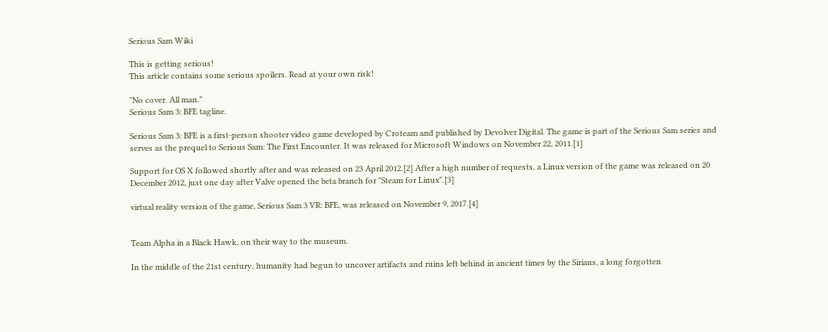Serious Sam Wiki

This is getting serious!
This article contains some serious spoilers. Read at your own risk!

"No cover. All man."
Serious Sam 3: BFE tagline.

Serious Sam 3: BFE is a first-person shooter video game developed by Croteam and published by Devolver Digital. The game is part of the Serious Sam series and serves as the prequel to Serious Sam: The First Encounter. It was released for Microsoft Windows on November 22, 2011.[1]

Support for OS X followed shortly after and was released on 23 April 2012.[2] After a high number of requests, a Linux version of the game was released on 20 December 2012, just one day after Valve opened the beta branch for "Steam for Linux".[3]

virtual reality version of the game, Serious Sam 3 VR: BFE, was released on November 9, 2017.[4]


Team Alpha in a Black Hawk, on their way to the museum.

In the middle of the 21st century, humanity had begun to uncover artifacts and ruins left behind in ancient times by the Sirians, a long forgotten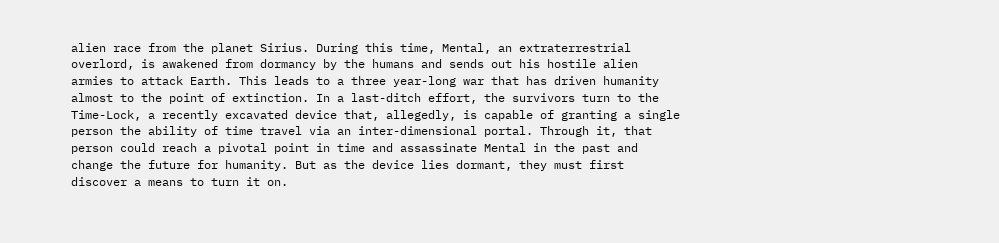alien race from the planet Sirius. During this time, Mental, an extraterrestrial overlord, is awakened from dormancy by the humans and sends out his hostile alien armies to attack Earth. This leads to a three year-long war that has driven humanity almost to the point of extinction. In a last-ditch effort, the survivors turn to the Time-Lock, a recently excavated device that, allegedly, is capable of granting a single person the ability of time travel via an inter-dimensional portal. Through it, that person could reach a pivotal point in time and assassinate Mental in the past and change the future for humanity. But as the device lies dormant, they must first discover a means to turn it on.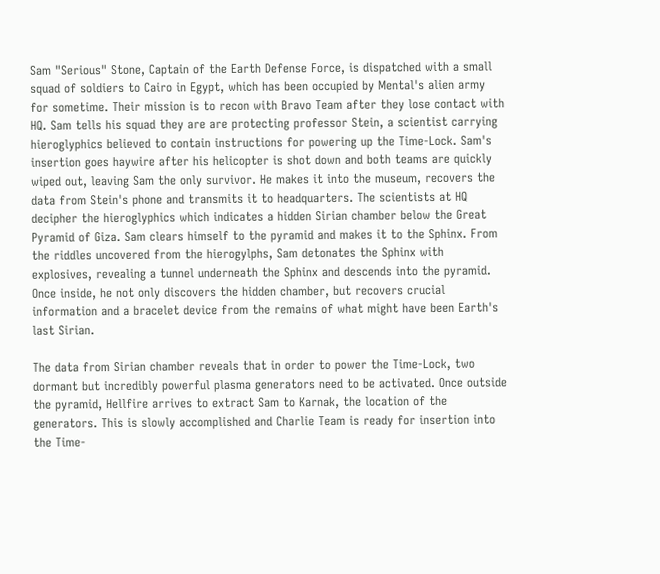Sam "Serious" Stone, Captain of the Earth Defense Force, is dispatched with a small squad of soldiers to Cairo in Egypt, which has been occupied by Mental's alien army for sometime. Their mission is to recon with Bravo Team after they lose contact with HQ. Sam tells his squad they are are protecting professor Stein, a scientist carrying hieroglyphics believed to contain instructions for powering up the Time-Lock. Sam's insertion goes haywire after his helicopter is shot down and both teams are quickly wiped out, leaving Sam the only survivor. He makes it into the museum, recovers the data from Stein's phone and transmits it to headquarters. The scientists at HQ decipher the hieroglyphics which indicates a hidden Sirian chamber below the Great Pyramid of Giza. Sam clears himself to the pyramid and makes it to the Sphinx. From the riddles uncovered from the hierogylphs, Sam detonates the Sphinx with explosives, revealing a tunnel underneath the Sphinx and descends into the pyramid. Once inside, he not only discovers the hidden chamber, but recovers crucial information and a bracelet device from the remains of what might have been Earth's last Sirian.

The data from Sirian chamber reveals that in order to power the Time-Lock, two dormant but incredibly powerful plasma generators need to be activated. Once outside the pyramid, Hellfire arrives to extract Sam to Karnak, the location of the generators. This is slowly accomplished and Charlie Team is ready for insertion into the Time-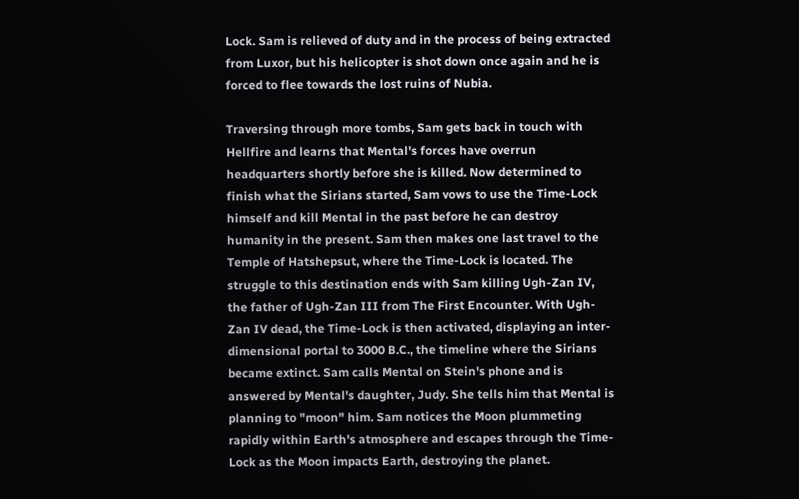Lock. Sam is relieved of duty and in the process of being extracted from Luxor, but his helicopter is shot down once again and he is forced to flee towards the lost ruins of Nubia.

Traversing through more tombs, Sam gets back in touch with Hellfire and learns that Mental's forces have overrun headquarters shortly before she is killed. Now determined to finish what the Sirians started, Sam vows to use the Time-Lock himself and kill Mental in the past before he can destroy humanity in the present. Sam then makes one last travel to the Temple of Hatshepsut, where the Time-Lock is located. The struggle to this destination ends with Sam killing Ugh-Zan IV, the father of Ugh-Zan III from The First Encounter. With Ugh-Zan IV dead, the Time-Lock is then activated, displaying an inter-dimensional portal to 3000 B.C., the timeline where the Sirians became extinct. Sam calls Mental on Stein's phone and is answered by Mental's daughter, Judy. She tells him that Mental is planning to "moon" him. Sam notices the Moon plummeting rapidly within Earth's atmosphere and escapes through the Time-Lock as the Moon impacts Earth, destroying the planet.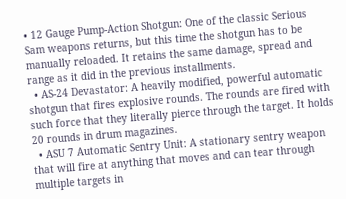• 12 Gauge Pump-Action Shotgun: One of the classic Serious Sam weapons returns, but this time the shotgun has to be manually reloaded. It retains the same damage, spread and range as it did in the previous installments.
  • AS-24 Devastator: A heavily modified, powerful automatic shotgun that fires explosive rounds. The rounds are fired with such force that they literally pierce through the target. It holds 20 rounds in drum magazines.
  • ASU 7 Automatic Sentry Unit: A stationary sentry weapon that will fire at anything that moves and can tear through multiple targets in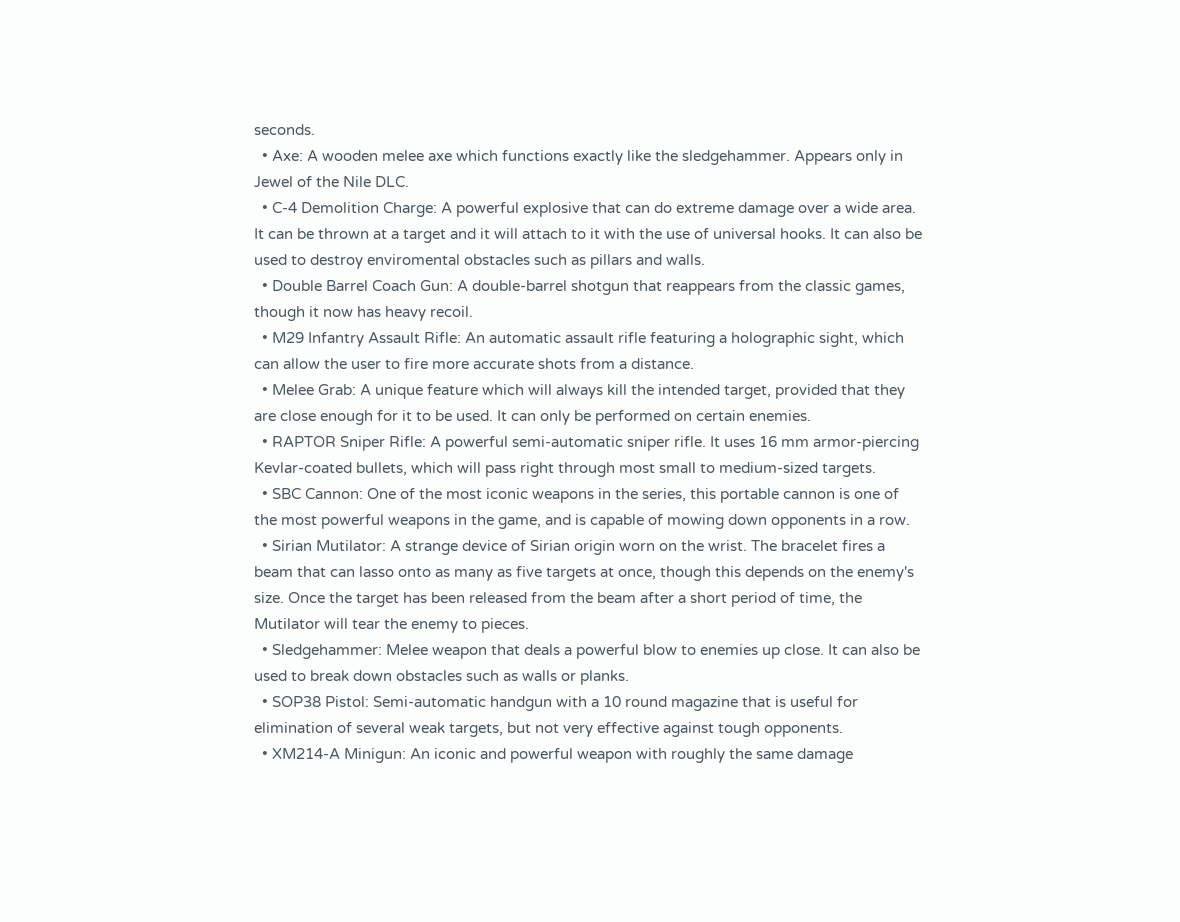seconds.
  • Axe: A wooden melee axe which functions exactly like the sledgehammer. Appears only in Jewel of the Nile DLC.
  • C-4 Demolition Charge: A powerful explosive that can do extreme damage over a wide area. It can be thrown at a target and it will attach to it with the use of universal hooks. It can also be used to destroy enviromental obstacles such as pillars and walls.
  • Double Barrel Coach Gun: A double-barrel shotgun that reappears from the classic games, though it now has heavy recoil.
  • M29 Infantry Assault Rifle: An automatic assault rifle featuring a holographic sight, which can allow the user to fire more accurate shots from a distance.
  • Melee Grab: A unique feature which will always kill the intended target, provided that they are close enough for it to be used. It can only be performed on certain enemies.
  • RAPTOR Sniper Rifle: A powerful semi-automatic sniper rifle. It uses 16 mm armor-piercing Kevlar-coated bullets, which will pass right through most small to medium-sized targets.
  • SBC Cannon: One of the most iconic weapons in the series, this portable cannon is one of the most powerful weapons in the game, and is capable of mowing down opponents in a row.
  • Sirian Mutilator: A strange device of Sirian origin worn on the wrist. The bracelet fires a beam that can lasso onto as many as five targets at once, though this depends on the enemy's size. Once the target has been released from the beam after a short period of time, the Mutilator will tear the enemy to pieces.
  • Sledgehammer: Melee weapon that deals a powerful blow to enemies up close. It can also be used to break down obstacles such as walls or planks.
  • SOP38 Pistol: Semi-automatic handgun with a 10 round magazine that is useful for elimination of several weak targets, but not very effective against tough opponents.
  • XM214-A Minigun: An iconic and powerful weapon with roughly the same damage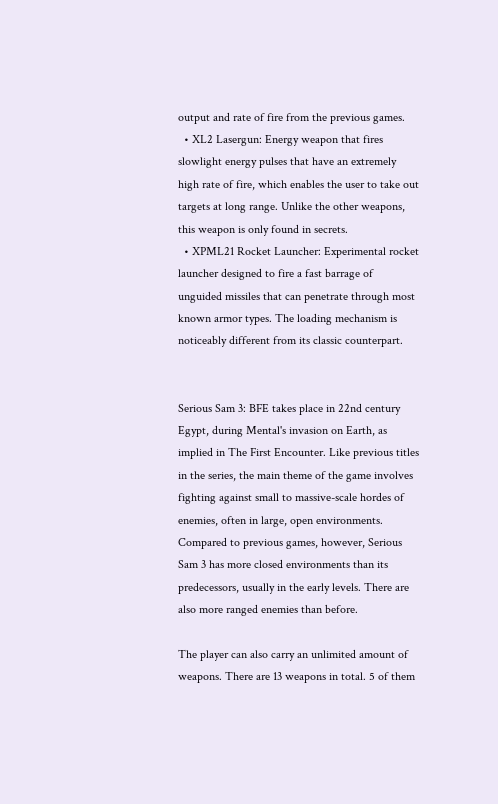output and rate of fire from the previous games.
  • XL2 Lasergun: Energy weapon that fires slowlight energy pulses that have an extremely high rate of fire, which enables the user to take out targets at long range. Unlike the other weapons, this weapon is only found in secrets.
  • XPML21 Rocket Launcher: Experimental rocket launcher designed to fire a fast barrage of unguided missiles that can penetrate through most known armor types. The loading mechanism is noticeably different from its classic counterpart.


Serious Sam 3: BFE takes place in 22nd century Egypt, during Mental's invasion on Earth, as implied in The First Encounter. Like previous titles in the series, the main theme of the game involves fighting against small to massive-scale hordes of enemies, often in large, open environments. Compared to previous games, however, Serious Sam 3 has more closed environments than its predecessors, usually in the early levels. There are also more ranged enemies than before.

The player can also carry an unlimited amount of weapons. There are 13 weapons in total. 5 of them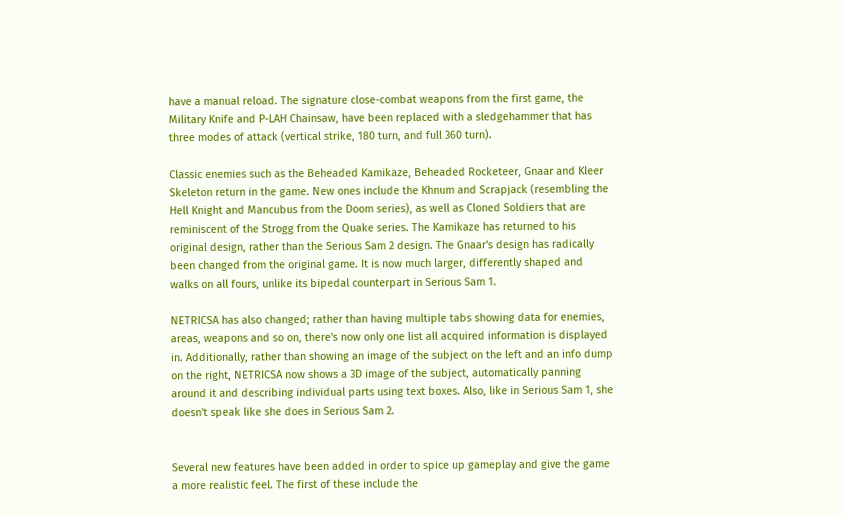have a manual reload. The signature close-combat weapons from the first game, the Military Knife and P-LAH Chainsaw, have been replaced with a sledgehammer that has three modes of attack (vertical strike, 180 turn, and full 360 turn).

Classic enemies such as the Beheaded Kamikaze, Beheaded Rocketeer, Gnaar and Kleer Skeleton return in the game. New ones include the Khnum and Scrapjack (resembling the Hell Knight and Mancubus from the Doom series), as well as Cloned Soldiers that are reminiscent of the Strogg from the Quake series. The Kamikaze has returned to his original design, rather than the Serious Sam 2 design. The Gnaar's design has radically been changed from the original game. It is now much larger, differently shaped and walks on all fours, unlike its bipedal counterpart in Serious Sam 1.

NETRICSA has also changed; rather than having multiple tabs showing data for enemies, areas, weapons and so on, there's now only one list all acquired information is displayed in. Additionally, rather than showing an image of the subject on the left and an info dump on the right, NETRICSA now shows a 3D image of the subject, automatically panning around it and describing individual parts using text boxes. Also, like in Serious Sam 1, she doesn't speak like she does in Serious Sam 2.


Several new features have been added in order to spice up gameplay and give the game a more realistic feel. The first of these include the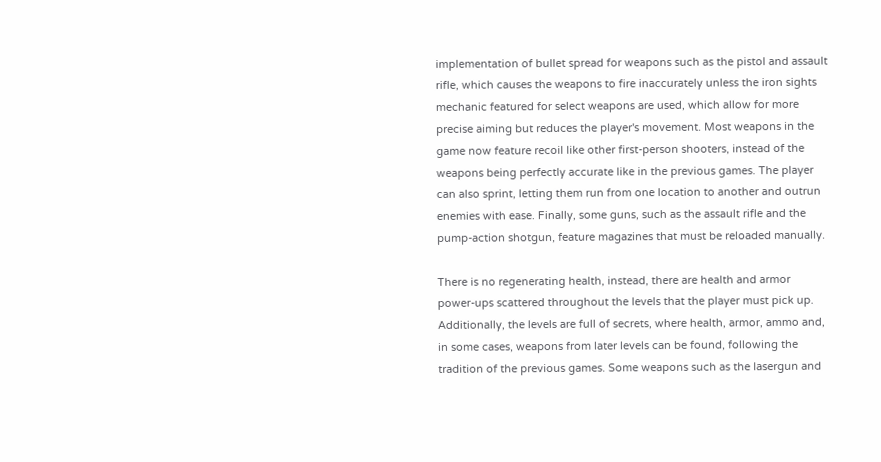implementation of bullet spread for weapons such as the pistol and assault rifle, which causes the weapons to fire inaccurately unless the iron sights mechanic featured for select weapons are used, which allow for more precise aiming but reduces the player's movement. Most weapons in the game now feature recoil like other first-person shooters, instead of the weapons being perfectly accurate like in the previous games. The player can also sprint, letting them run from one location to another and outrun enemies with ease. Finally, some guns, such as the assault rifle and the pump-action shotgun, feature magazines that must be reloaded manually.

There is no regenerating health, instead, there are health and armor power-ups scattered throughout the levels that the player must pick up. Additionally, the levels are full of secrets, where health, armor, ammo and, in some cases, weapons from later levels can be found, following the tradition of the previous games. Some weapons such as the lasergun and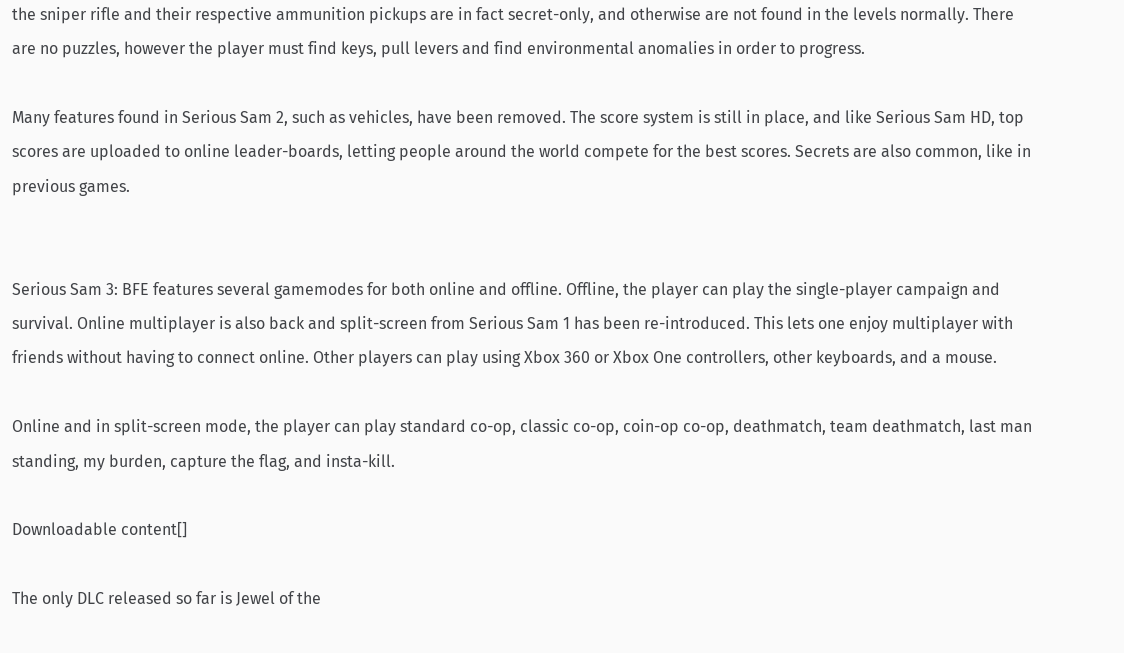the sniper rifle and their respective ammunition pickups are in fact secret-only, and otherwise are not found in the levels normally. There are no puzzles, however the player must find keys, pull levers and find environmental anomalies in order to progress.

Many features found in Serious Sam 2, such as vehicles, have been removed. The score system is still in place, and like Serious Sam HD, top scores are uploaded to online leader-boards, letting people around the world compete for the best scores. Secrets are also common, like in previous games.


Serious Sam 3: BFE features several gamemodes for both online and offline. Offline, the player can play the single-player campaign and survival. Online multiplayer is also back and split-screen from Serious Sam 1 has been re-introduced. This lets one enjoy multiplayer with friends without having to connect online. Other players can play using Xbox 360 or Xbox One controllers, other keyboards, and a mouse.

Online and in split-screen mode, the player can play standard co-op, classic co-op, coin-op co-op, deathmatch, team deathmatch, last man standing, my burden, capture the flag, and insta-kill.

Downloadable content[]

The only DLC released so far is Jewel of the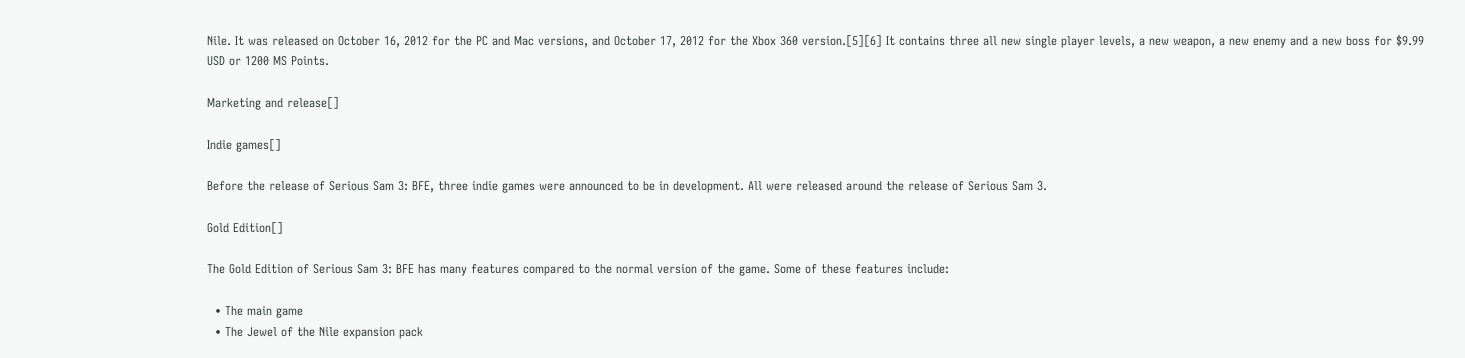Nile. It was released on October 16, 2012 for the PC and Mac versions, and October 17, 2012 for the Xbox 360 version.[5][6] It contains three all new single player levels, a new weapon, a new enemy and a new boss for $9.99 USD or 1200 MS Points.

Marketing and release[]

Indie games[]

Before the release of Serious Sam 3: BFE, three indie games were announced to be in development. All were released around the release of Serious Sam 3.

Gold Edition[]

The Gold Edition of Serious Sam 3: BFE has many features compared to the normal version of the game. Some of these features include:

  • The main game
  • The Jewel of the Nile expansion pack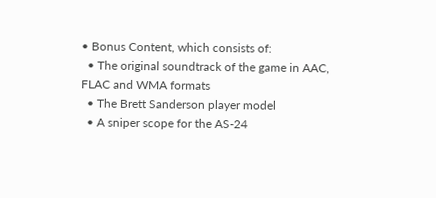• Bonus Content, which consists of:
  • The original soundtrack of the game in AAC, FLAC and WMA formats
  • The Brett Sanderson player model
  • A sniper scope for the AS-24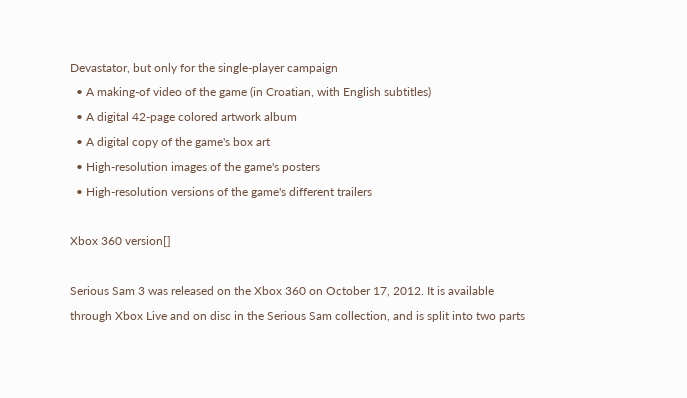Devastator, but only for the single-player campaign
  • A making-of video of the game (in Croatian, with English subtitles)
  • A digital 42-page colored artwork album
  • A digital copy of the game's box art
  • High-resolution images of the game's posters
  • High-resolution versions of the game's different trailers

Xbox 360 version[]

Serious Sam 3 was released on the Xbox 360 on October 17, 2012. It is available through Xbox Live and on disc in the Serious Sam collection, and is split into two parts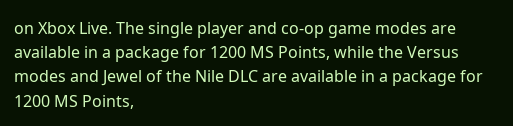on Xbox Live. The single player and co-op game modes are available in a package for 1200 MS Points, while the Versus modes and Jewel of the Nile DLC are available in a package for 1200 MS Points,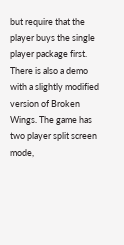but require that the player buys the single player package first. There is also a demo with a slightly modified version of Broken Wings. The game has two player split screen mode,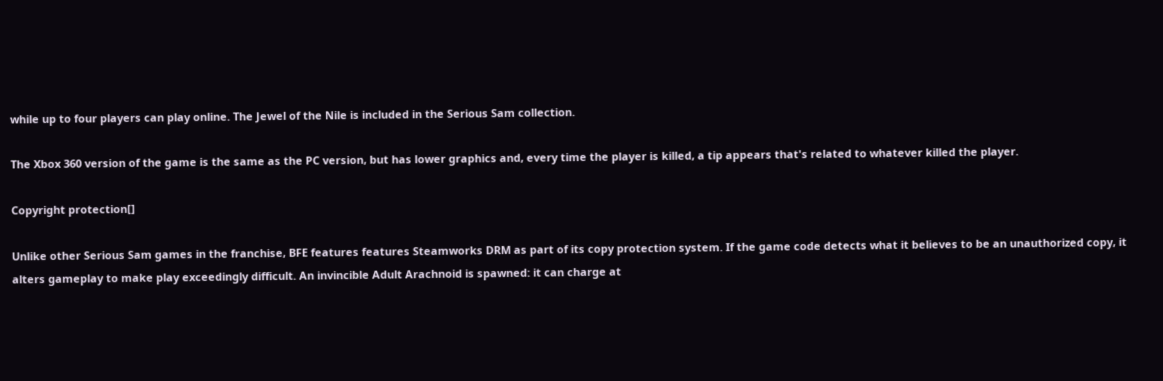while up to four players can play online. The Jewel of the Nile is included in the Serious Sam collection.

The Xbox 360 version of the game is the same as the PC version, but has lower graphics and, every time the player is killed, a tip appears that's related to whatever killed the player.

Copyright protection[]

Unlike other Serious Sam games in the franchise, BFE features features Steamworks DRM as part of its copy protection system. If the game code detects what it believes to be an unauthorized copy, it alters gameplay to make play exceedingly difficult. An invincible Adult Arachnoid is spawned: it can charge at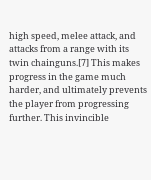high speed, melee attack, and attacks from a range with its twin chainguns.[7] This makes progress in the game much harder, and ultimately prevents the player from progressing further. This invincible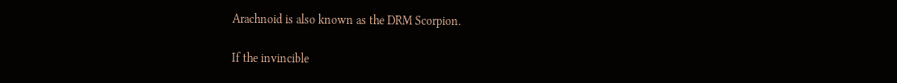Arachnoid is also known as the DRM Scorpion.

If the invincible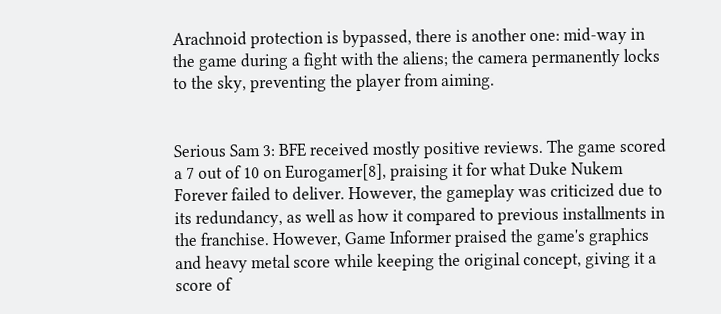Arachnoid protection is bypassed, there is another one: mid-way in the game during a fight with the aliens; the camera permanently locks to the sky, preventing the player from aiming.


Serious Sam 3: BFE received mostly positive reviews. The game scored a 7 out of 10 on Eurogamer[8], praising it for what Duke Nukem Forever failed to deliver. However, the gameplay was criticized due to its redundancy, as well as how it compared to previous installments in the franchise. However, Game Informer praised the game's graphics and heavy metal score while keeping the original concept, giving it a score of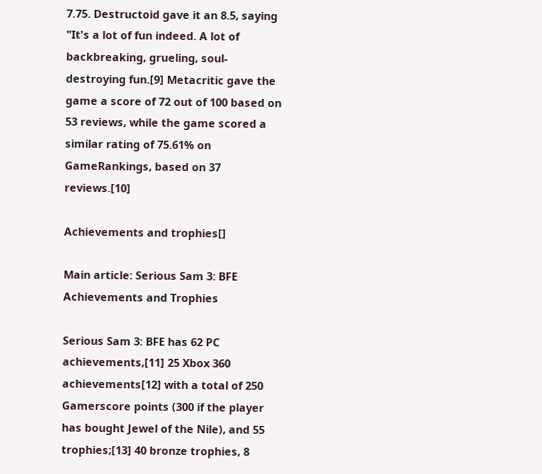7.75. Destructoid gave it an 8.5, saying "It's a lot of fun indeed. A lot of backbreaking, grueling, soul-destroying fun.[9] Metacritic gave the game a score of 72 out of 100 based on 53 reviews, while the game scored a similar rating of 75.61% on GameRankings, based on 37 reviews.[10]

Achievements and trophies[]

Main article: Serious Sam 3: BFE Achievements and Trophies

Serious Sam 3: BFE has 62 PC achievements,[11] 25 Xbox 360 achievements[12] with a total of 250 Gamerscore points (300 if the player has bought Jewel of the Nile), and 55 trophies;[13] 40 bronze trophies, 8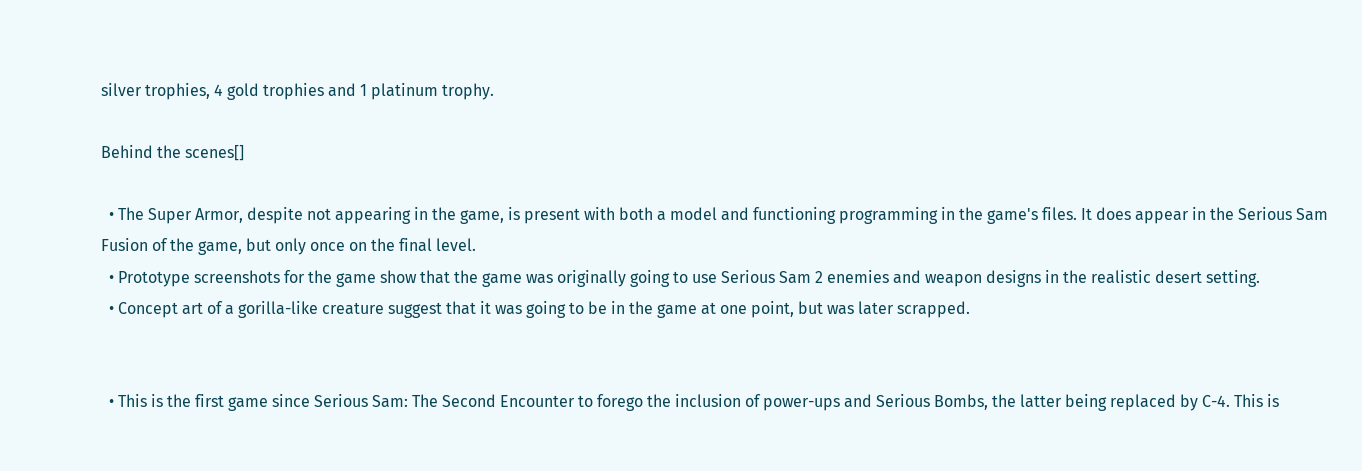silver trophies, 4 gold trophies and 1 platinum trophy.

Behind the scenes[]

  • The Super Armor, despite not appearing in the game, is present with both a model and functioning programming in the game's files. It does appear in the Serious Sam Fusion of the game, but only once on the final level.
  • Prototype screenshots for the game show that the game was originally going to use Serious Sam 2 enemies and weapon designs in the realistic desert setting.
  • Concept art of a gorilla-like creature suggest that it was going to be in the game at one point, but was later scrapped.


  • This is the first game since Serious Sam: The Second Encounter to forego the inclusion of power-ups and Serious Bombs, the latter being replaced by C-4. This is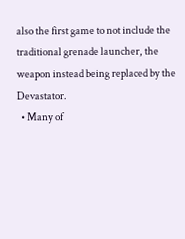also the first game to not include the traditional grenade launcher, the weapon instead being replaced by the Devastator.
  • Many of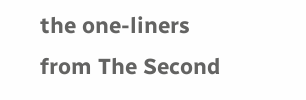the one-liners from The Second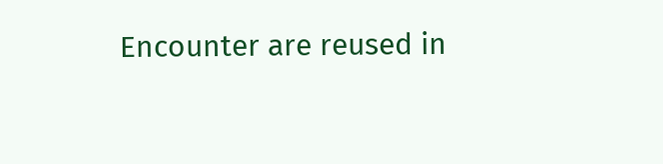Encounter are reused in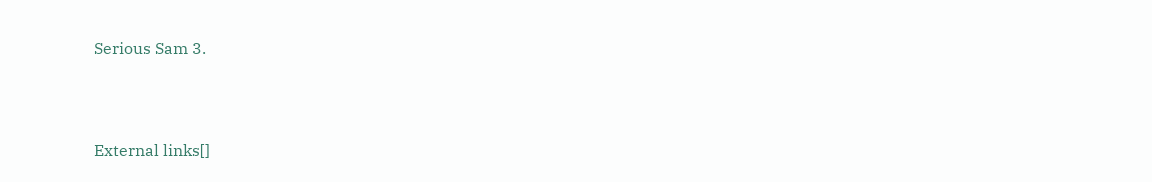Serious Sam 3.



External links[]